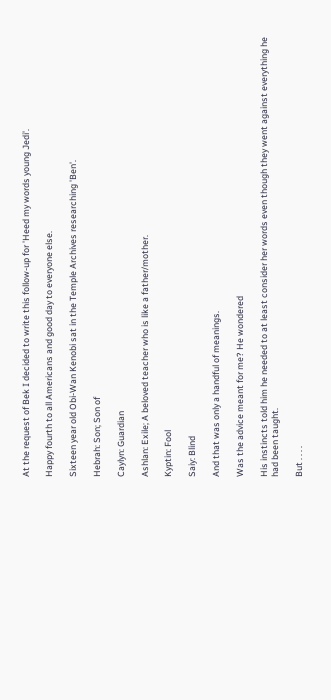At the request of Bek I decided to write this follow-up for 'Heed my words young Jedi'.

Happy fourth to all Americans and good day to everyone else.

Sixteen year old Obi-Wan Kenobi sat in the Temple Archives researching 'Ben'.

Hebrah: Son; Son of

Caylyn: Guardian

Ashlan: Exile; A beloved teacher who is like a father/mother.

Kyptin: Fool

Saiy: Blind

And that was only a handful of meanings.

Was the advice meant for me? He wondered

His instincts told him he needed to at least consider her words even though they went against everything he had been taught.

But . . . .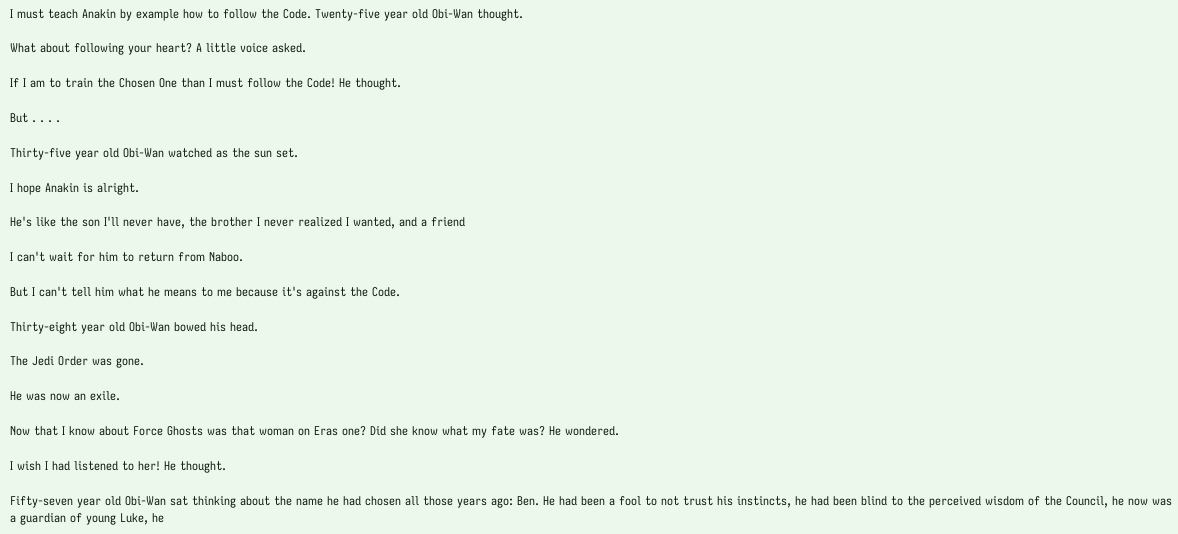I must teach Anakin by example how to follow the Code. Twenty-five year old Obi-Wan thought.

What about following your heart? A little voice asked.

If I am to train the Chosen One than I must follow the Code! He thought.

But . . . .

Thirty-five year old Obi-Wan watched as the sun set.

I hope Anakin is alright.

He's like the son I'll never have, the brother I never realized I wanted, and a friend

I can't wait for him to return from Naboo.

But I can't tell him what he means to me because it's against the Code.

Thirty-eight year old Obi-Wan bowed his head.

The Jedi Order was gone.

He was now an exile.

Now that I know about Force Ghosts was that woman on Eras one? Did she know what my fate was? He wondered.

I wish I had listened to her! He thought.

Fifty-seven year old Obi-Wan sat thinking about the name he had chosen all those years ago: Ben. He had been a fool to not trust his instincts, he had been blind to the perceived wisdom of the Council, he now was a guardian of young Luke, he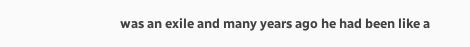was an exile and many years ago he had been like a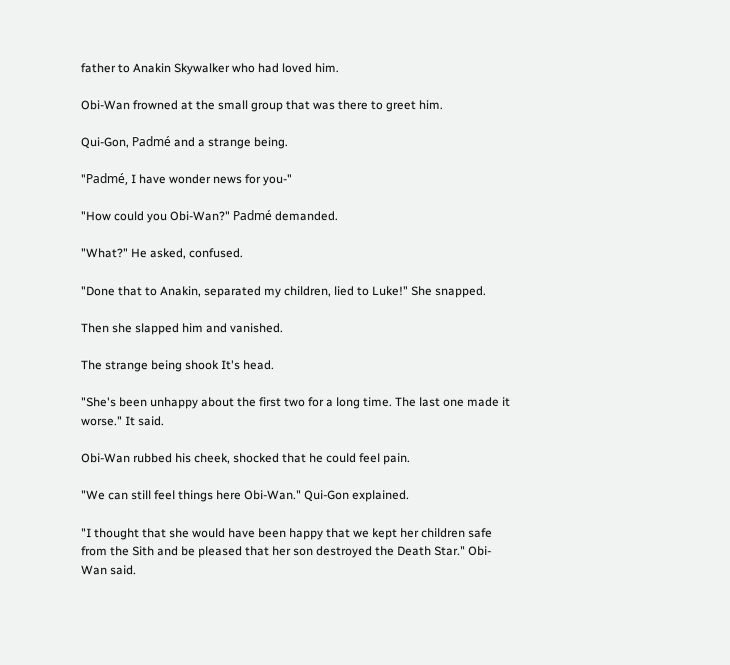father to Anakin Skywalker who had loved him.

Obi-Wan frowned at the small group that was there to greet him.

Qui-Gon, Padmé and a strange being.

"Padmé, I have wonder news for you-"

"How could you Obi-Wan?" Padmé demanded.

"What?" He asked, confused.

"Done that to Anakin, separated my children, lied to Luke!" She snapped.

Then she slapped him and vanished.

The strange being shook It's head.

"She's been unhappy about the first two for a long time. The last one made it worse." It said.

Obi-Wan rubbed his cheek, shocked that he could feel pain.

"We can still feel things here Obi-Wan." Qui-Gon explained.

"I thought that she would have been happy that we kept her children safe from the Sith and be pleased that her son destroyed the Death Star." Obi-Wan said.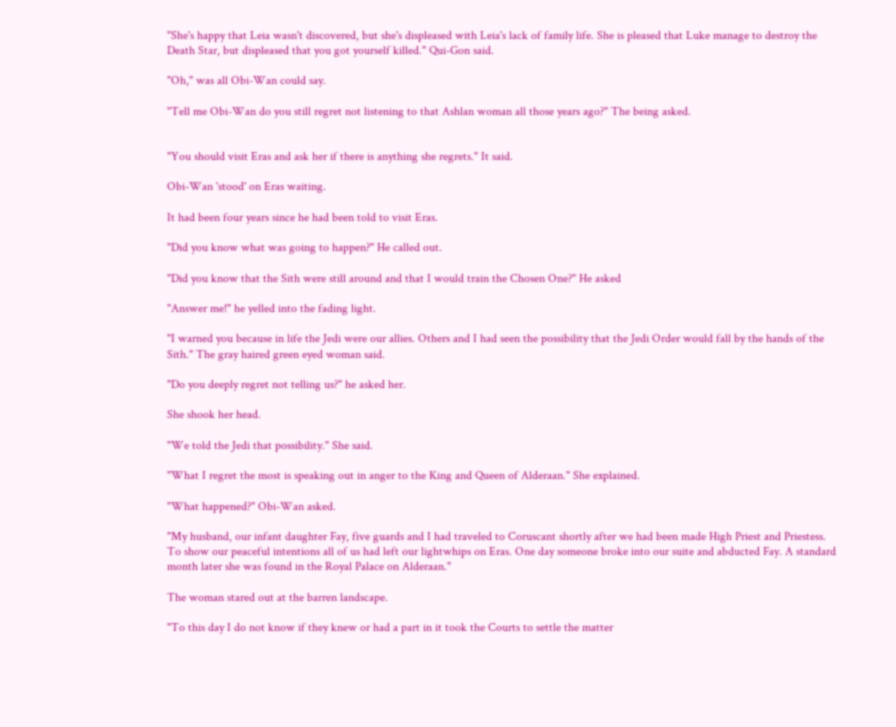"She's happy that Leia wasn't discovered, but she's displeased with Leia's lack of family life. She is pleased that Luke manage to destroy the Death Star, but displeased that you got yourself killed." Qui-Gon said.

"Oh," was all Obi-Wan could say.

"Tell me Obi-Wan do you still regret not listening to that Ashlan woman all those years ago?" The being asked.


"You should visit Eras and ask her if there is anything she regrets." It said.

Obi-Wan 'stood' on Eras waiting.

It had been four years since he had been told to visit Eras.

"Did you know what was going to happen?" He called out.

"Did you know that the Sith were still around and that I would train the Chosen One?" He asked

"Answer me!" he yelled into the fading light.

"I warned you because in life the Jedi were our allies. Others and I had seen the possibility that the Jedi Order would fall by the hands of the Sith." The gray haired green eyed woman said.

"Do you deeply regret not telling us?" he asked her.

She shook her head.

"We told the Jedi that possibility." She said.

"What I regret the most is speaking out in anger to the King and Queen of Alderaan." She explained.

"What happened?" Obi-Wan asked.

"My husband, our infant daughter Fay, five guards and I had traveled to Coruscant shortly after we had been made High Priest and Priestess. To show our peaceful intentions all of us had left our lightwhips on Eras. One day someone broke into our suite and abducted Fay. A standard month later she was found in the Royal Palace on Alderaan."

The woman stared out at the barren landscape.

"To this day I do not know if they knew or had a part in it took the Courts to settle the matter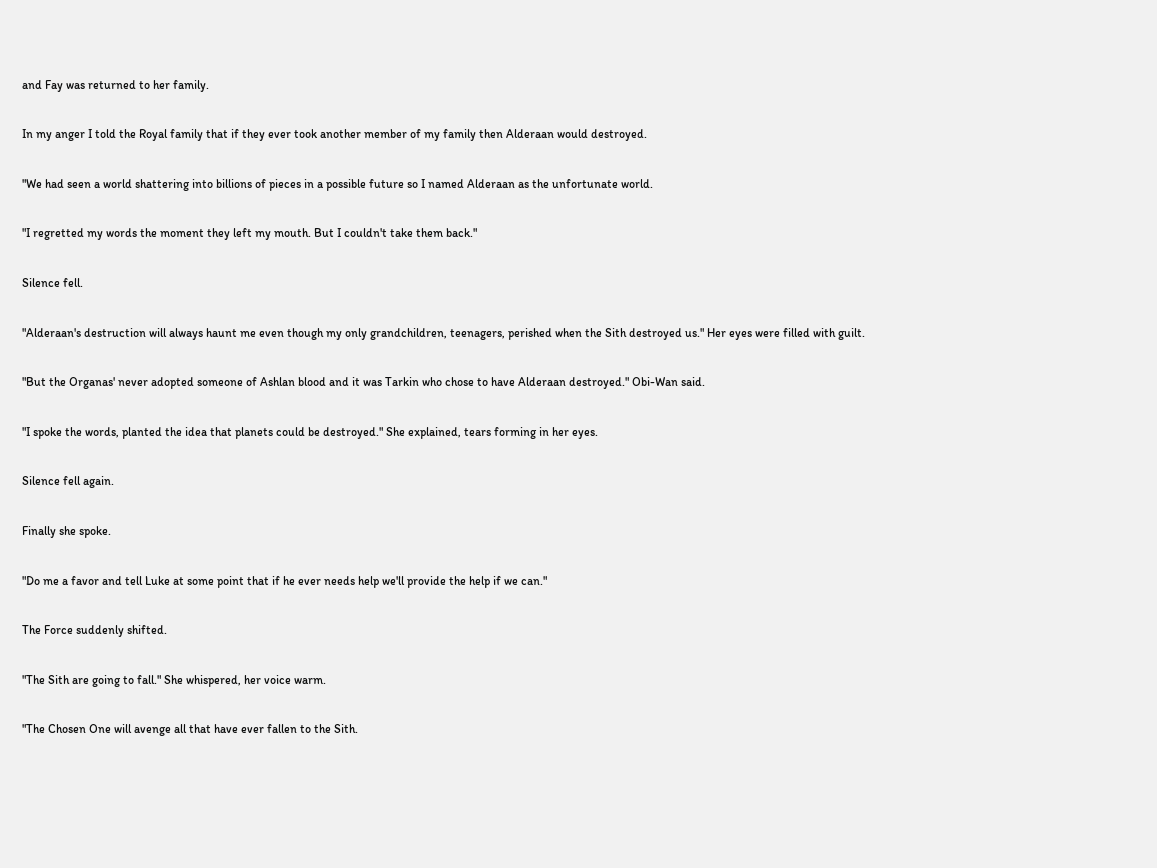and Fay was returned to her family.

In my anger I told the Royal family that if they ever took another member of my family then Alderaan would destroyed.

"We had seen a world shattering into billions of pieces in a possible future so I named Alderaan as the unfortunate world.

"I regretted my words the moment they left my mouth. But I couldn't take them back."

Silence fell.

"Alderaan's destruction will always haunt me even though my only grandchildren, teenagers, perished when the Sith destroyed us." Her eyes were filled with guilt.

"But the Organas' never adopted someone of Ashlan blood and it was Tarkin who chose to have Alderaan destroyed." Obi-Wan said.

"I spoke the words, planted the idea that planets could be destroyed." She explained, tears forming in her eyes.

Silence fell again.

Finally she spoke.

"Do me a favor and tell Luke at some point that if he ever needs help we'll provide the help if we can."

The Force suddenly shifted.

"The Sith are going to fall." She whispered, her voice warm.

"The Chosen One will avenge all that have ever fallen to the Sith.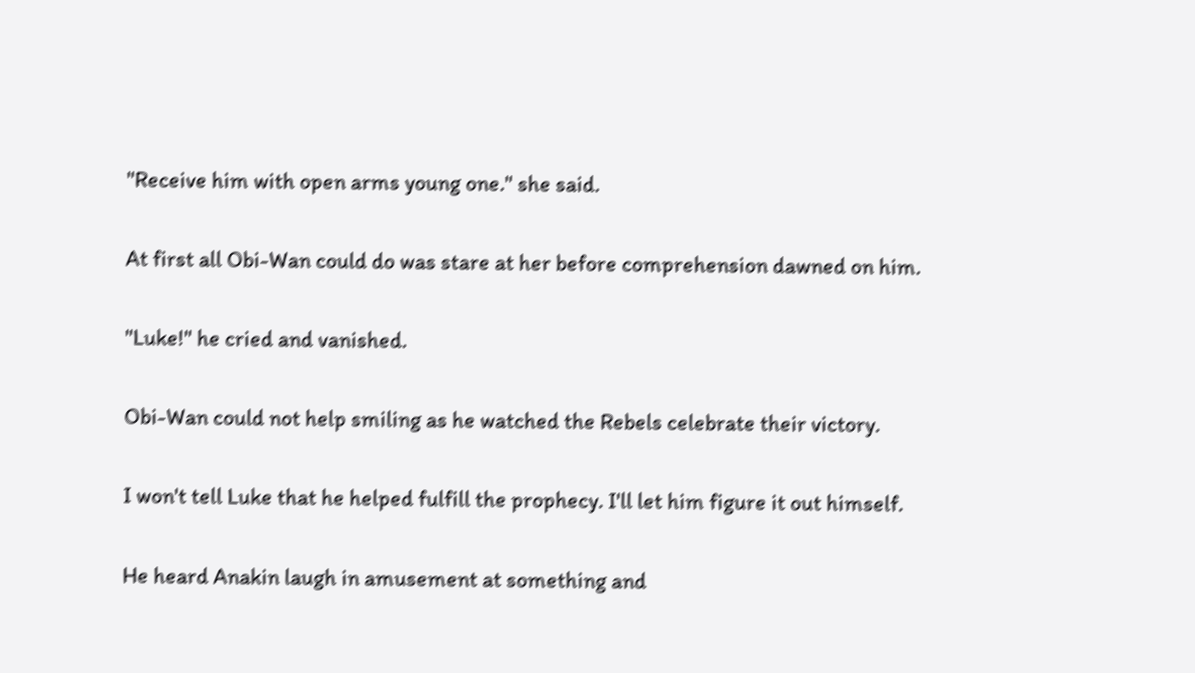"Receive him with open arms young one." she said.

At first all Obi-Wan could do was stare at her before comprehension dawned on him.

"Luke!" he cried and vanished.

Obi-Wan could not help smiling as he watched the Rebels celebrate their victory.

I won't tell Luke that he helped fulfill the prophecy. I'll let him figure it out himself.

He heard Anakin laugh in amusement at something and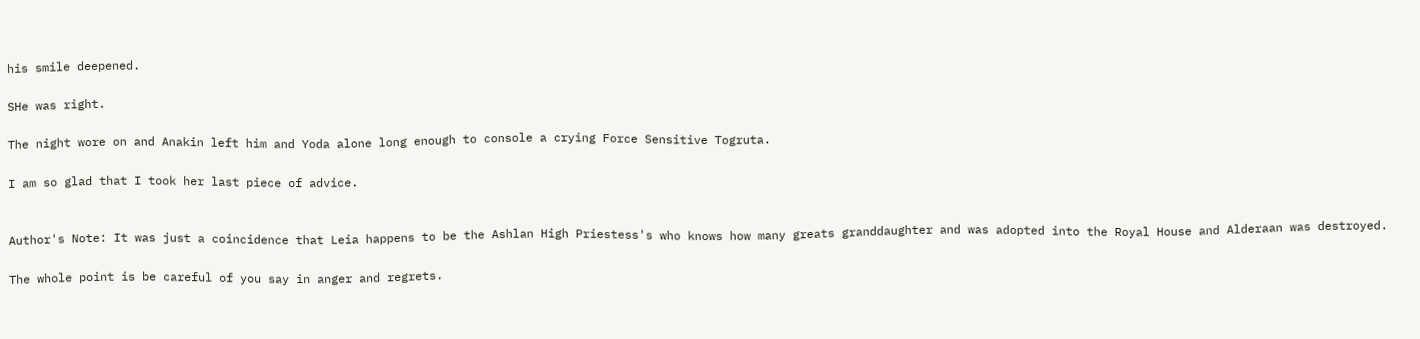his smile deepened.

SHe was right.

The night wore on and Anakin left him and Yoda alone long enough to console a crying Force Sensitive Togruta.

I am so glad that I took her last piece of advice.


Author's Note: It was just a coincidence that Leia happens to be the Ashlan High Priestess's who knows how many greats granddaughter and was adopted into the Royal House and Alderaan was destroyed.

The whole point is be careful of you say in anger and regrets.